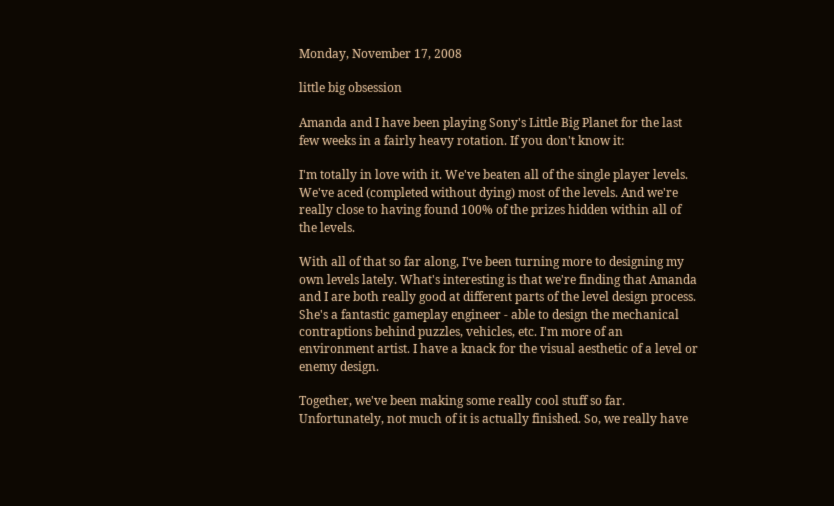Monday, November 17, 2008

little big obsession

Amanda and I have been playing Sony's Little Big Planet for the last few weeks in a fairly heavy rotation. If you don't know it:

I'm totally in love with it. We've beaten all of the single player levels. We've aced (completed without dying) most of the levels. And we're really close to having found 100% of the prizes hidden within all of the levels.

With all of that so far along, I've been turning more to designing my own levels lately. What's interesting is that we're finding that Amanda and I are both really good at different parts of the level design process. She's a fantastic gameplay engineer - able to design the mechanical contraptions behind puzzles, vehicles, etc. I'm more of an environment artist. I have a knack for the visual aesthetic of a level or enemy design.

Together, we've been making some really cool stuff so far. Unfortunately, not much of it is actually finished. So, we really have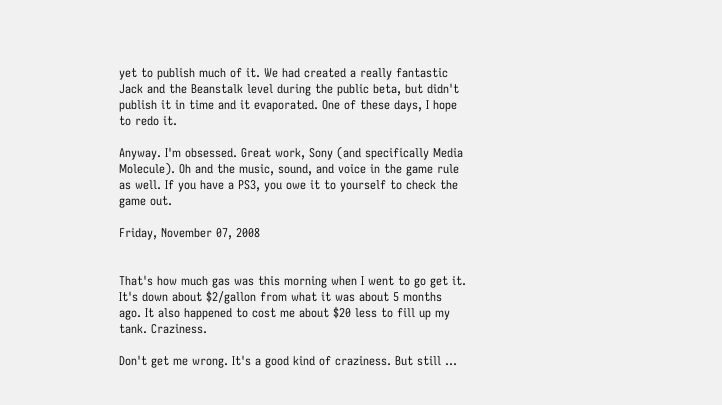yet to publish much of it. We had created a really fantastic Jack and the Beanstalk level during the public beta, but didn't publish it in time and it evaporated. One of these days, I hope to redo it.

Anyway. I'm obsessed. Great work, Sony (and specifically Media Molecule). Oh and the music, sound, and voice in the game rule as well. If you have a PS3, you owe it to yourself to check the game out.

Friday, November 07, 2008


That's how much gas was this morning when I went to go get it. It's down about $2/gallon from what it was about 5 months ago. It also happened to cost me about $20 less to fill up my tank. Craziness.

Don't get me wrong. It's a good kind of craziness. But still ...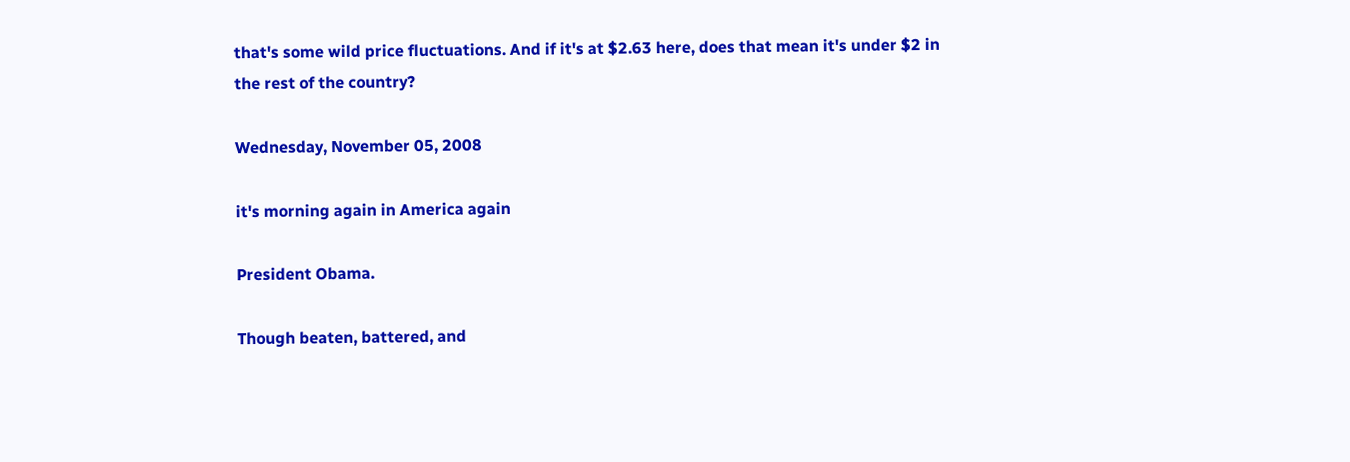that's some wild price fluctuations. And if it's at $2.63 here, does that mean it's under $2 in the rest of the country?

Wednesday, November 05, 2008

it's morning again in America again

President Obama.

Though beaten, battered, and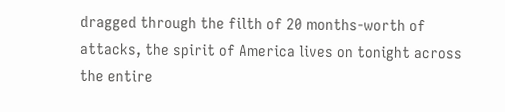dragged through the filth of 20 months-worth of attacks, the spirit of America lives on tonight across the entire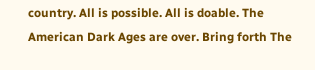country. All is possible. All is doable. The American Dark Ages are over. Bring forth The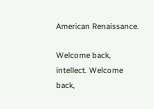American Renaissance.

Welcome back, intellect. Welcome back,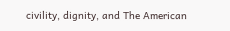civility, dignity, and The American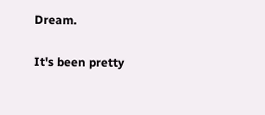Dream.

It's been pretty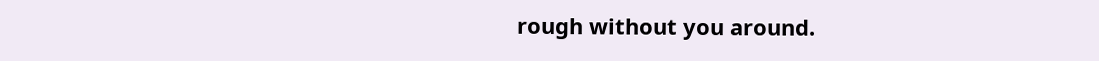rough without you around.